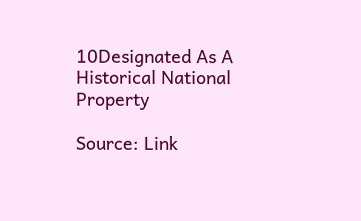10Designated As A Historical National Property

Source: Link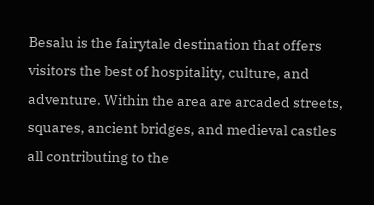Besalu is the fairytale destination that offers visitors the best of hospitality, culture, and adventure. Within the area are arcaded streets, squares, ancient bridges, and medieval castles all contributing to the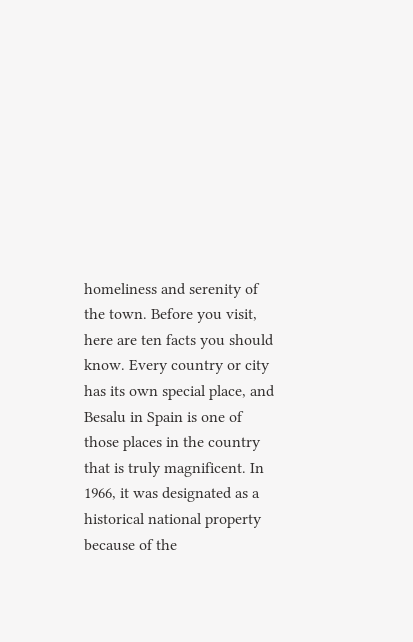homeliness and serenity of the town. Before you visit, here are ten facts you should know. Every country or city has its own special place, and Besalu in Spain is one of those places in the country that is truly magnificent. In 1966, it was designated as a historical national property because of the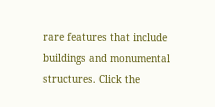rare features that include buildings and monumental structures. Click the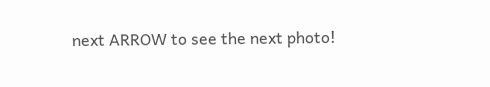next ARROW to see the next photo!